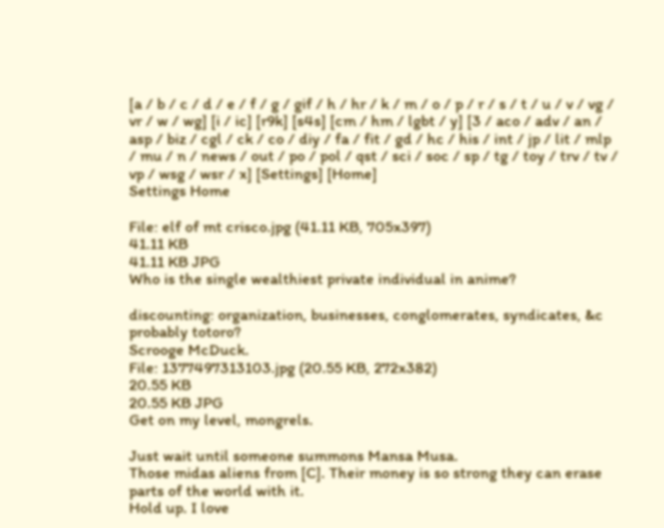[a / b / c / d / e / f / g / gif / h / hr / k / m / o / p / r / s / t / u / v / vg / vr / w / wg] [i / ic] [r9k] [s4s] [cm / hm / lgbt / y] [3 / aco / adv / an / asp / biz / cgl / ck / co / diy / fa / fit / gd / hc / his / int / jp / lit / mlp / mu / n / news / out / po / pol / qst / sci / soc / sp / tg / toy / trv / tv / vp / wsg / wsr / x] [Settings] [Home]
Settings Home

File: elf of mt crisco.jpg (41.11 KB, 705x397)
41.11 KB
41.11 KB JPG
Who is the single wealthiest private individual in anime?

discounting: organization, businesses, conglomerates, syndicates, &c
probably totoro?
Scrooge McDuck.
File: 1377497313103.jpg (20.55 KB, 272x382)
20.55 KB
20.55 KB JPG
Get on my level, mongrels.

Just wait until someone summons Mansa Musa.
Those midas aliens from [C]. Their money is so strong they can erase parts of the world with it.
Hold up. I love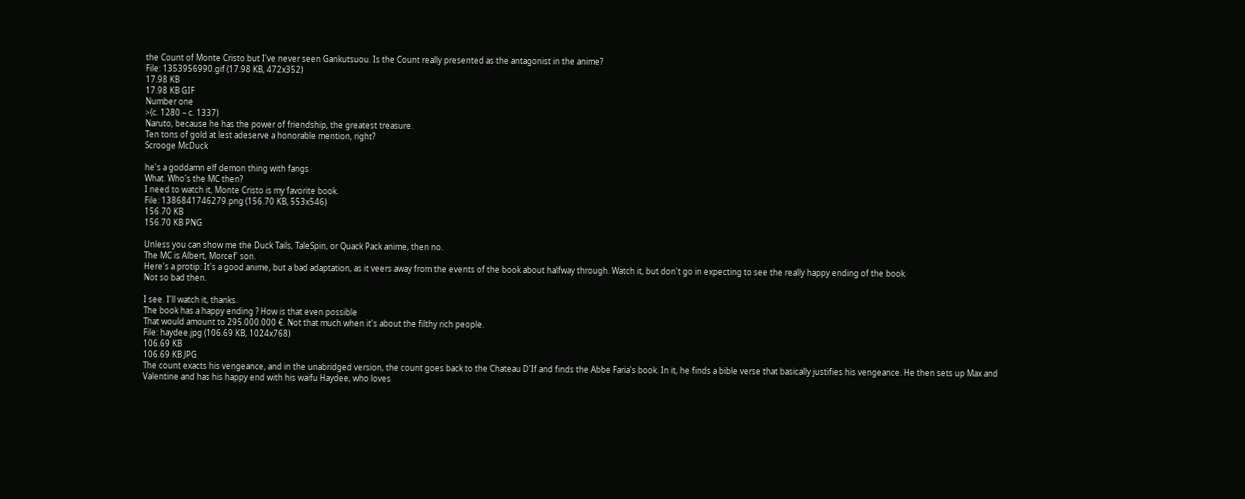the Count of Monte Cristo but I've never seen Gankutsuou. Is the Count really presented as the antagonist in the anime?
File: 1353956990.gif (17.98 KB, 472x352)
17.98 KB
17.98 KB GIF
Number one
>(c. 1280 – c. 1337)
Naruto, because he has the power of friendship, the greatest treasure.
Ten tons of gold at lest adeserve a honorable mention, right?
Scrooge McDuck

he's a goddamn elf demon thing with fangs
What. Who's the MC then?
I need to watch it, Monte Cristo is my favorite book.
File: 1386841746279.png (156.70 KB, 553x546)
156.70 KB
156.70 KB PNG

Unless you can show me the Duck Tails, TaleSpin, or Quack Pack anime, then no.
The MC is Albert, Morcef' son.
Here's a protip: It's a good anime, but a bad adaptation, as it veers away from the events of the book about halfway through. Watch it, but don't go in expecting to see the really happy ending of the book.
Not so bad then.

I see. I'll watch it, thanks.
The book has a happy ending ? How is that even possible
That would amount to 295.000.000 €. Not that much when it's about the filthy rich people.
File: haydee.jpg (106.69 KB, 1024x768)
106.69 KB
106.69 KB JPG
The count exacts his vengeance, and in the unabridged version, the count goes back to the Chateau D'If and finds the Abbe Faria's book. In it, he finds a bible verse that basically justifies his vengeance. He then sets up Max and Valentine and has his happy end with his waifu Haydee, who loves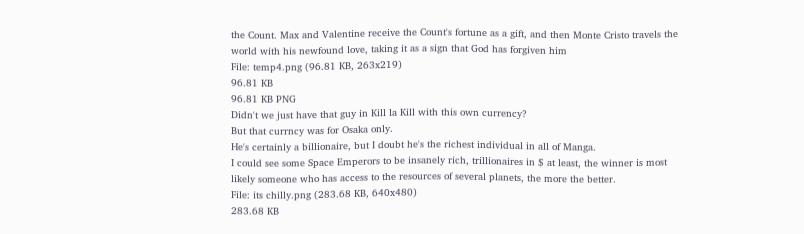the Count. Max and Valentine receive the Count's fortune as a gift, and then Monte Cristo travels the world with his newfound love, taking it as a sign that God has forgiven him
File: temp4.png (96.81 KB, 263x219)
96.81 KB
96.81 KB PNG
Didn't we just have that guy in Kill la Kill with this own currency?
But that currncy was for Osaka only.
He's certainly a billionaire, but I doubt he's the richest individual in all of Manga.
I could see some Space Emperors to be insanely rich, trillionaires in $ at least, the winner is most likely someone who has access to the resources of several planets, the more the better.
File: its chilly.png (283.68 KB, 640x480)
283.68 KB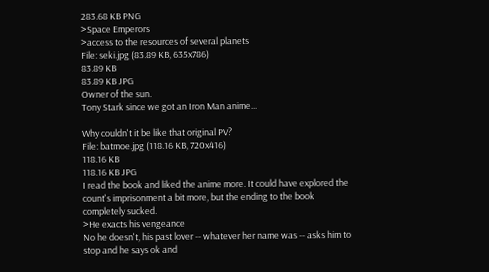283.68 KB PNG
>Space Emperors
>access to the resources of several planets
File: seki.jpg (83.89 KB, 635x786)
83.89 KB
83.89 KB JPG
Owner of the sun.
Tony Stark since we got an Iron Man anime...

Why couldn't it be like that original PV?
File: batmoe.jpg (118.16 KB, 720x416)
118.16 KB
118.16 KB JPG
I read the book and liked the anime more. It could have explored the count's imprisonment a bit more, but the ending to the book completely sucked.
>He exacts his vengeance
No he doesn't, his past lover -- whatever her name was -- asks him to stop and he says ok and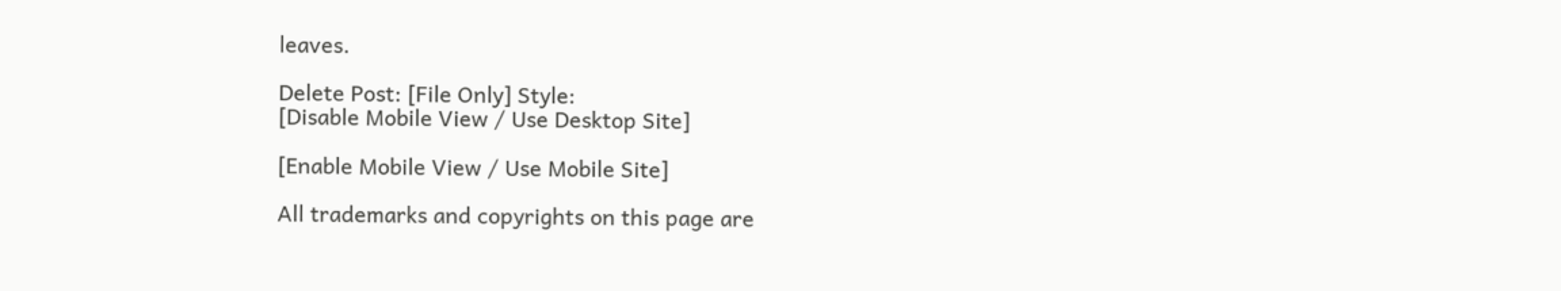leaves.

Delete Post: [File Only] Style:
[Disable Mobile View / Use Desktop Site]

[Enable Mobile View / Use Mobile Site]

All trademarks and copyrights on this page are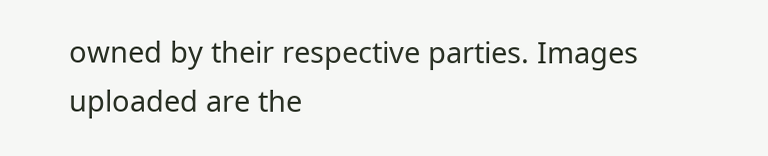owned by their respective parties. Images uploaded are the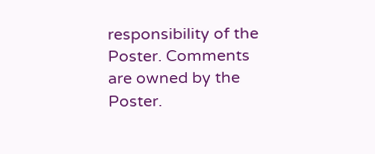responsibility of the Poster. Comments are owned by the Poster.